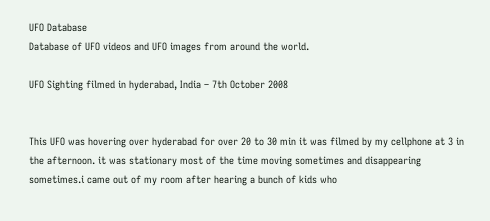UFO Database
Database of UFO videos and UFO images from around the world.

UFO Sighting filmed in hyderabad, India – 7th October 2008


This UFO was hovering over hyderabad for over 20 to 30 min it was filmed by my cellphone at 3 in the afternoon. it was stationary most of the time moving sometimes and disappearing sometimes.i came out of my room after hearing a bunch of kids who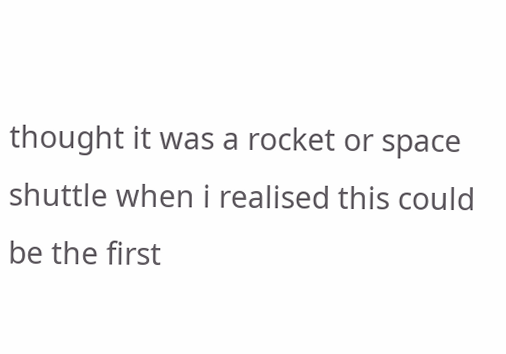thought it was a rocket or space shuttle when i realised this could be the first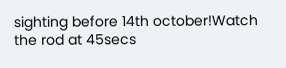sighting before 14th october!Watch the rod at 45secs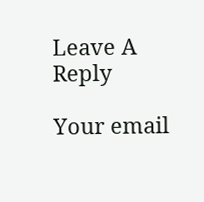Leave A Reply

Your email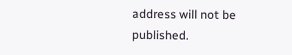address will not be published.